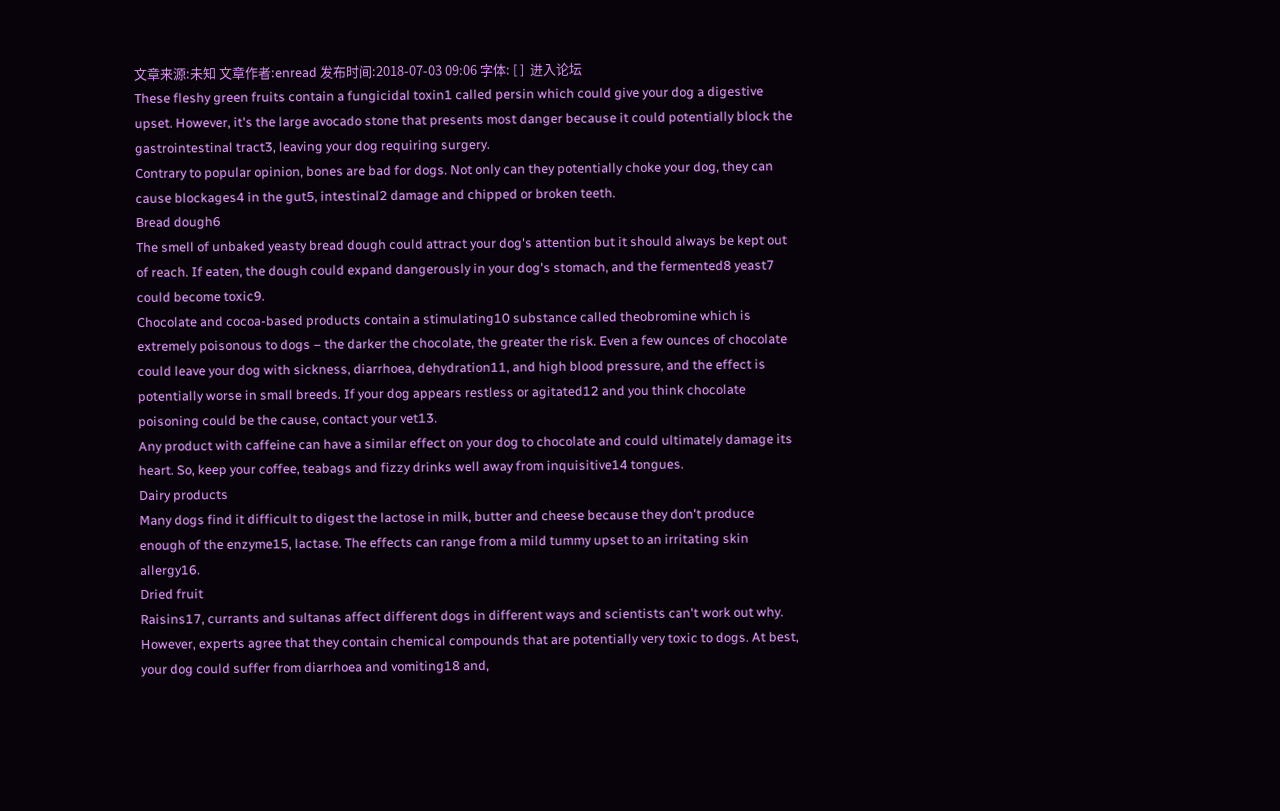文章来源:未知 文章作者:enread 发布时间:2018-07-03 09:06 字体: [ ]  进入论坛
These fleshy green fruits contain a fungicidal toxin1 called persin which could give your dog a digestive upset. However, it's the large avocado stone that presents most danger because it could potentially block the gastrointestinal tract3, leaving your dog requiring surgery.
Contrary to popular opinion, bones are bad for dogs. Not only can they potentially choke your dog, they can cause blockages4 in the gut5, intestinal2 damage and chipped or broken teeth.
Bread dough6
The smell of unbaked yeasty bread dough could attract your dog's attention but it should always be kept out of reach. If eaten, the dough could expand dangerously in your dog's stomach, and the fermented8 yeast7 could become toxic9.
Chocolate and cocoa-based products contain a stimulating10 substance called theobromine which is extremely poisonous to dogs – the darker the chocolate, the greater the risk. Even a few ounces of chocolate could leave your dog with sickness, diarrhoea, dehydration11, and high blood pressure, and the effect is potentially worse in small breeds. If your dog appears restless or agitated12 and you think chocolate poisoning could be the cause, contact your vet13.
Any product with caffeine can have a similar effect on your dog to chocolate and could ultimately damage its heart. So, keep your coffee, teabags and fizzy drinks well away from inquisitive14 tongues.
Dairy products
Many dogs find it difficult to digest the lactose in milk, butter and cheese because they don't produce enough of the enzyme15, lactase. The effects can range from a mild tummy upset to an irritating skin allergy16.
Dried fruit
Raisins17, currants and sultanas affect different dogs in different ways and scientists can't work out why. However, experts agree that they contain chemical compounds that are potentially very toxic to dogs. At best, your dog could suffer from diarrhoea and vomiting18 and,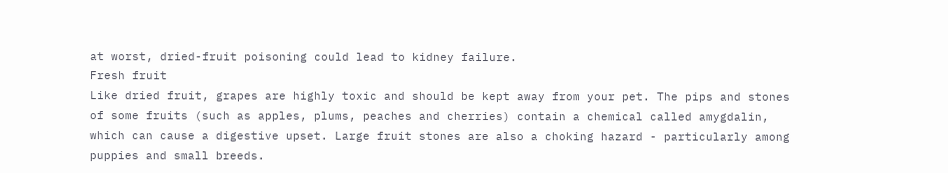at worst, dried-fruit poisoning could lead to kidney failure.
Fresh fruit
Like dried fruit, grapes are highly toxic and should be kept away from your pet. The pips and stones of some fruits (such as apples, plums, peaches and cherries) contain a chemical called amygdalin, which can cause a digestive upset. Large fruit stones are also a choking hazard - particularly among puppies and small breeds.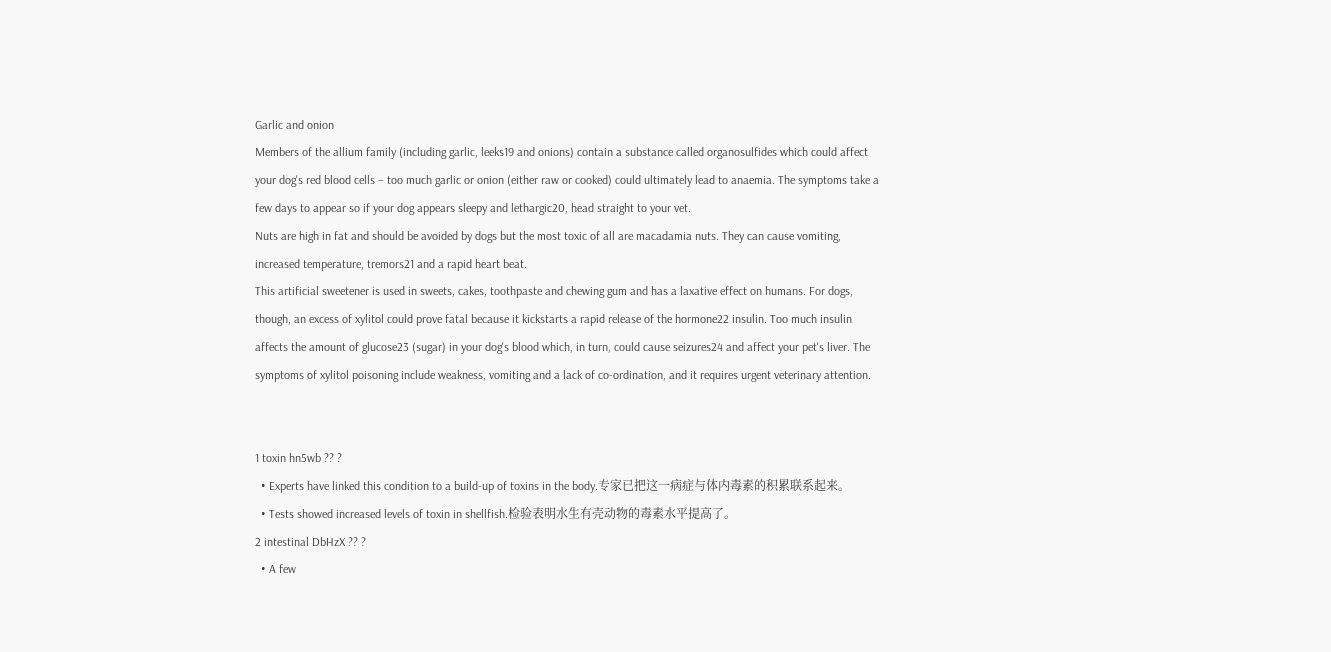Garlic and onion
Members of the allium family (including garlic, leeks19 and onions) contain a substance called organosulfides which could affect your dog's red blood cells – too much garlic or onion (either raw or cooked) could ultimately lead to anaemia. The symptoms take a few days to appear so if your dog appears sleepy and lethargic20, head straight to your vet.
Nuts are high in fat and should be avoided by dogs but the most toxic of all are macadamia nuts. They can cause vomiting, increased temperature, tremors21 and a rapid heart beat.
This artificial sweetener is used in sweets, cakes, toothpaste and chewing gum and has a laxative effect on humans. For dogs, though, an excess of xylitol could prove fatal because it kickstarts a rapid release of the hormone22 insulin. Too much insulin affects the amount of glucose23 (sugar) in your dog's blood which, in turn, could cause seizures24 and affect your pet's liver. The symptoms of xylitol poisoning include weakness, vomiting and a lack of co-ordination, and it requires urgent veterinary attention.


1 toxin hn5wb ?? ?
  • Experts have linked this condition to a build-up of toxins in the body.专家已把这一病症与体内毒素的积累联系起来。
  • Tests showed increased levels of toxin in shellfish.检验表明水生有壳动物的毒素水平提高了。
2 intestinal DbHzX ?? ?
  • A few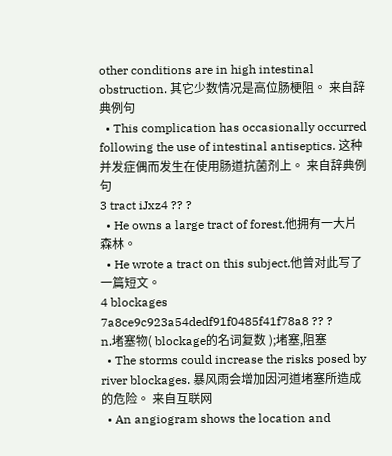other conditions are in high intestinal obstruction. 其它少数情况是高位肠梗阻。 来自辞典例句
  • This complication has occasionally occurred following the use of intestinal antiseptics. 这种并发症偶而发生在使用肠道抗菌剂上。 来自辞典例句
3 tract iJxz4 ?? ?
  • He owns a large tract of forest.他拥有一大片森林。
  • He wrote a tract on this subject.他曾对此写了一篇短文。
4 blockages 7a8ce9c923a54dedf91f0485f41f78a8 ?? ?
n.堵塞物( blockage的名词复数 );堵塞,阻塞
  • The storms could increase the risks posed by river blockages. 暴风雨会增加因河道堵塞所造成的危险。 来自互联网
  • An angiogram shows the location and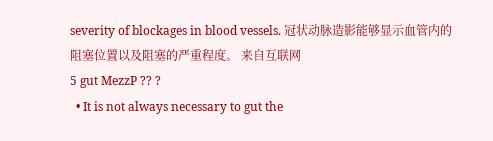severity of blockages in blood vessels. 冠状动脉造影能够显示血管内的阻塞位置以及阻塞的严重程度。 来自互联网
5 gut MezzP ?? ?
  • It is not always necessary to gut the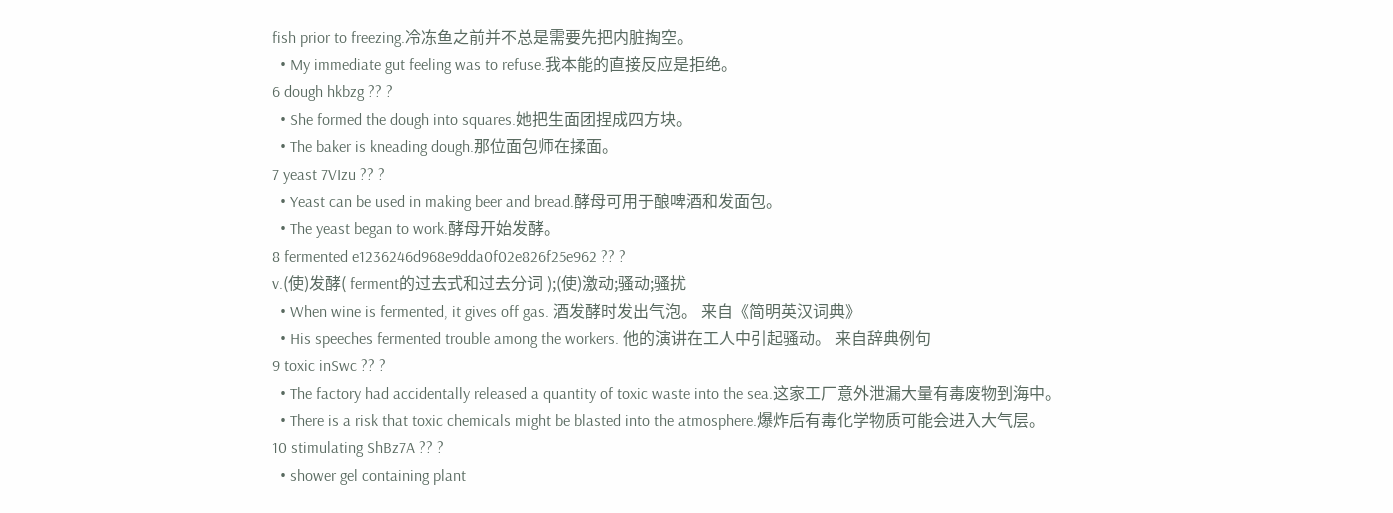fish prior to freezing.冷冻鱼之前并不总是需要先把内脏掏空。
  • My immediate gut feeling was to refuse.我本能的直接反应是拒绝。
6 dough hkbzg ?? ?
  • She formed the dough into squares.她把生面团捏成四方块。
  • The baker is kneading dough.那位面包师在揉面。
7 yeast 7VIzu ?? ?
  • Yeast can be used in making beer and bread.酵母可用于酿啤酒和发面包。
  • The yeast began to work.酵母开始发酵。
8 fermented e1236246d968e9dda0f02e826f25e962 ?? ?
v.(使)发酵( ferment的过去式和过去分词 );(使)激动;骚动;骚扰
  • When wine is fermented, it gives off gas. 酒发酵时发出气泡。 来自《简明英汉词典》
  • His speeches fermented trouble among the workers. 他的演讲在工人中引起骚动。 来自辞典例句
9 toxic inSwc ?? ?
  • The factory had accidentally released a quantity of toxic waste into the sea.这家工厂意外泄漏大量有毒废物到海中。
  • There is a risk that toxic chemicals might be blasted into the atmosphere.爆炸后有毒化学物质可能会进入大气层。
10 stimulating ShBz7A ?? ?
  • shower gel containing plant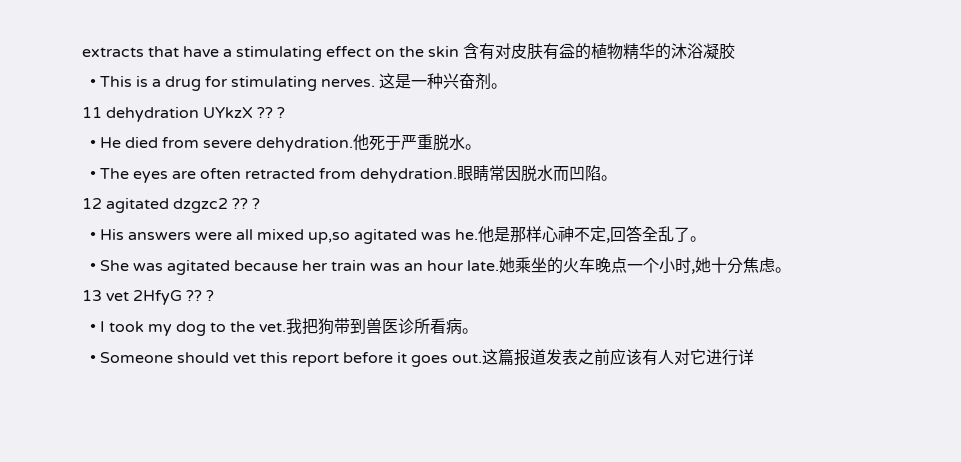extracts that have a stimulating effect on the skin 含有对皮肤有益的植物精华的沐浴凝胶
  • This is a drug for stimulating nerves. 这是一种兴奋剂。
11 dehydration UYkzX ?? ?
  • He died from severe dehydration.他死于严重脱水。
  • The eyes are often retracted from dehydration.眼睛常因脱水而凹陷。
12 agitated dzgzc2 ?? ?
  • His answers were all mixed up,so agitated was he.他是那样心神不定,回答全乱了。
  • She was agitated because her train was an hour late.她乘坐的火车晚点一个小时,她十分焦虑。
13 vet 2HfyG ?? ?
  • I took my dog to the vet.我把狗带到兽医诊所看病。
  • Someone should vet this report before it goes out.这篇报道发表之前应该有人对它进行详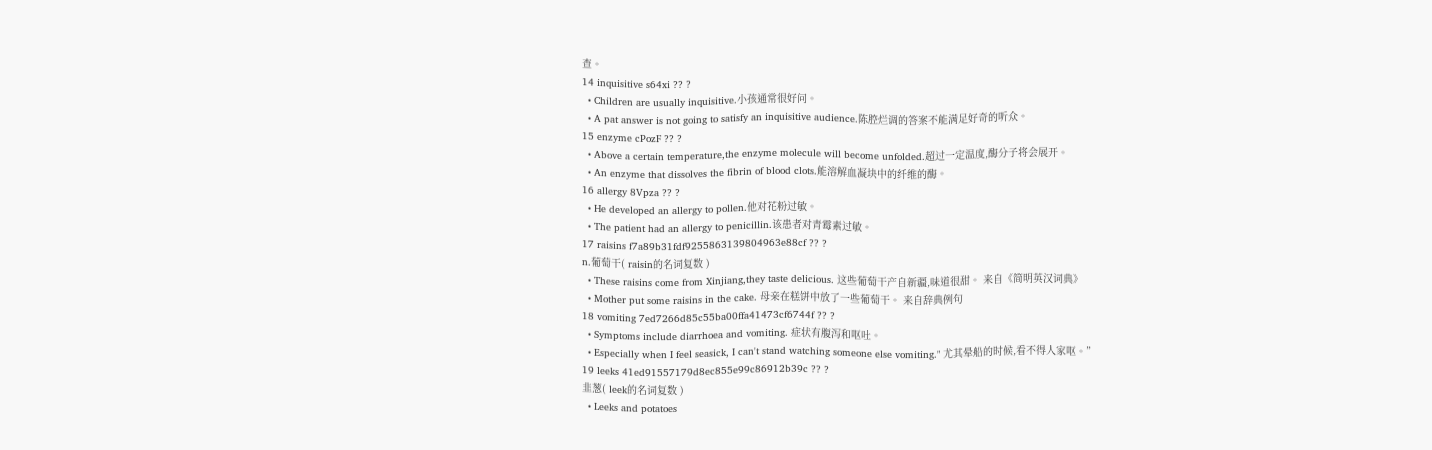查。
14 inquisitive s64xi ?? ?
  • Children are usually inquisitive.小孩通常很好问。
  • A pat answer is not going to satisfy an inquisitive audience.陈腔烂调的答案不能满足好奇的听众。
15 enzyme cPozF ?? ?
  • Above a certain temperature,the enzyme molecule will become unfolded.超过一定温度,酶分子将会展开。
  • An enzyme that dissolves the fibrin of blood clots.能溶解血凝块中的纤维的酶。
16 allergy 8Vpza ?? ?
  • He developed an allergy to pollen.他对花粉过敏。
  • The patient had an allergy to penicillin.该患者对青霉素过敏。
17 raisins f7a89b31fdf9255863139804963e88cf ?? ?
n.葡萄干( raisin的名词复数 )
  • These raisins come from Xinjiang,they taste delicious. 这些葡萄干产自新疆,味道很甜。 来自《简明英汉词典》
  • Mother put some raisins in the cake. 母亲在糕饼中放了一些葡萄干。 来自辞典例句
18 vomiting 7ed7266d85c55ba00ffa41473cf6744f ?? ?
  • Symptoms include diarrhoea and vomiting. 症状有腹泻和呕吐。
  • Especially when I feel seasick, I can't stand watching someone else vomiting." 尤其晕船的时候,看不得人家呕。”
19 leeks 41ed91557179d8ec855e99c86912b39c ?? ?
韭葱( leek的名词复数 )
  • Leeks and potatoes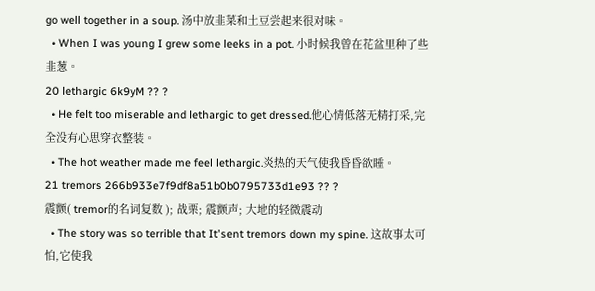go well together in a soup. 汤中放韭菜和土豆尝起来很对味。
  • When I was young I grew some leeks in a pot. 小时候我曾在花盆里种了些韭葱。
20 lethargic 6k9yM ?? ?
  • He felt too miserable and lethargic to get dressed.他心情低落无精打采,完全没有心思穿衣整装。
  • The hot weather made me feel lethargic.炎热的天气使我昏昏欲睡。
21 tremors 266b933e7f9df8a51b0b0795733d1e93 ?? ?
震颤( tremor的名词复数 ); 战栗; 震颤声; 大地的轻微震动
  • The story was so terrible that It'sent tremors down my spine. 这故事太可怕,它使我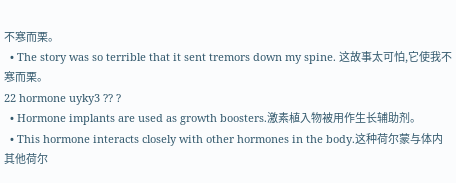不寒而栗。
  • The story was so terrible that it sent tremors down my spine. 这故事太可怕,它使我不寒而栗。
22 hormone uyky3 ?? ?
  • Hormone implants are used as growth boosters.激素植入物被用作生长辅助剂。
  • This hormone interacts closely with other hormones in the body.这种荷尔蒙与体内其他荷尔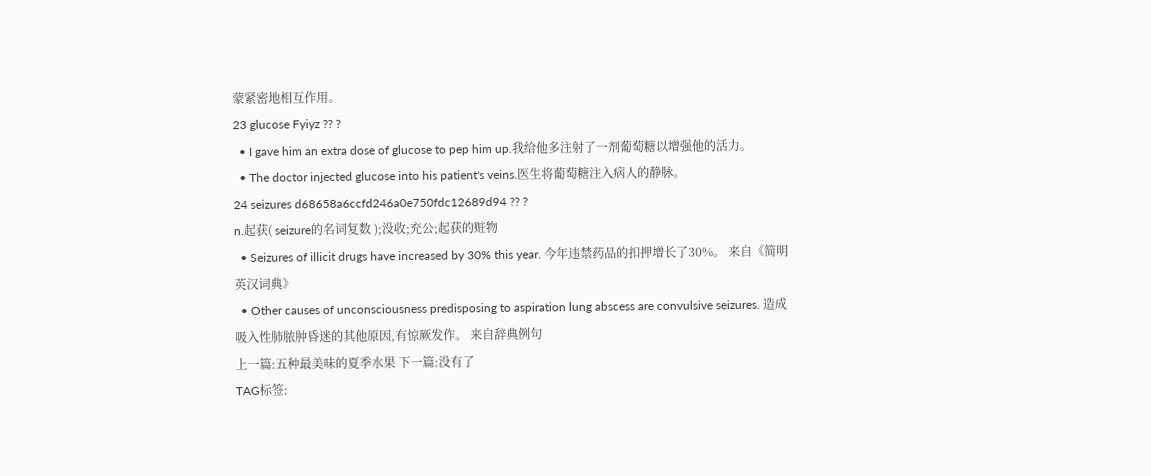蒙紧密地相互作用。
23 glucose Fyiyz ?? ?
  • I gave him an extra dose of glucose to pep him up.我给他多注射了一剂葡萄糖以增强他的活力。
  • The doctor injected glucose into his patient's veins.医生将葡萄糖注入病人的静脉。
24 seizures d68658a6ccfd246a0e750fdc12689d94 ?? ?
n.起获( seizure的名词复数 );没收;充公;起获的赃物
  • Seizures of illicit drugs have increased by 30% this year. 今年违禁药品的扣押增长了30%。 来自《简明英汉词典》
  • Other causes of unconsciousness predisposing to aspiration lung abscess are convulsive seizures. 造成吸入性肺脓肿昏迷的其他原因,有惊厥发作。 来自辞典例句
上一篇:五种最美味的夏季水果 下一篇:没有了
TAG标签: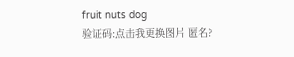fruit nuts dog
验证码:点击我更换图片 匿名?